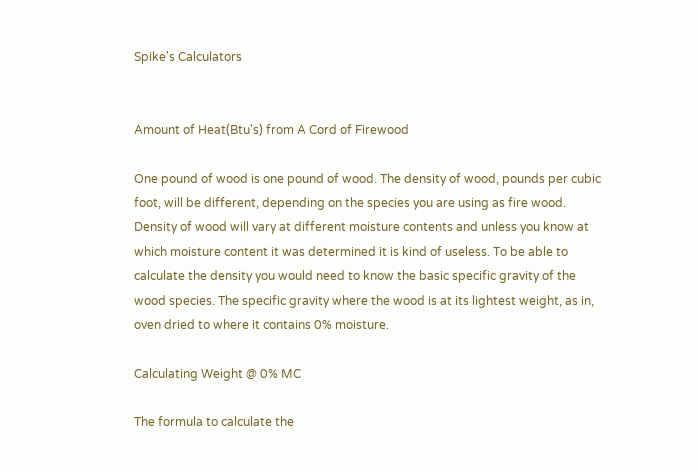Spike's Calculators


Amount of Heat(Btu's) from A Cord of Firewood

One pound of wood is one pound of wood. The density of wood, pounds per cubic foot, will be different, depending on the species you are using as fire wood. Density of wood will vary at different moisture contents and unless you know at which moisture content it was determined it is kind of useless. To be able to calculate the density you would need to know the basic specific gravity of the wood species. The specific gravity where the wood is at its lightest weight, as in, oven dried to where it contains 0% moisture.

Calculating Weight @ 0% MC

The formula to calculate the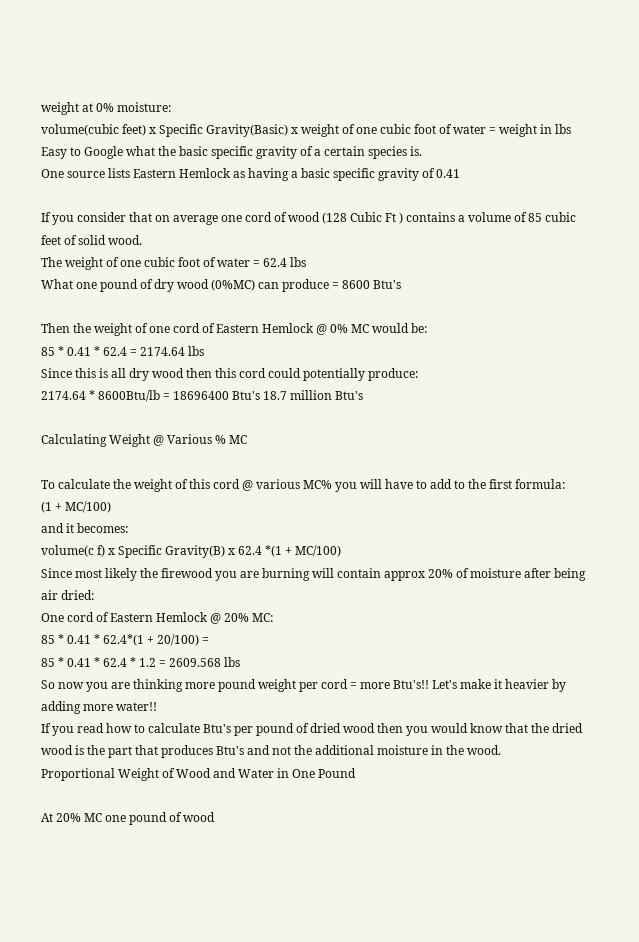weight at 0% moisture:
volume(cubic feet) x Specific Gravity(Basic) x weight of one cubic foot of water = weight in lbs
Easy to Google what the basic specific gravity of a certain species is.
One source lists Eastern Hemlock as having a basic specific gravity of 0.41

If you consider that on average one cord of wood (128 Cubic Ft ) contains a volume of 85 cubic feet of solid wood.
The weight of one cubic foot of water = 62.4 lbs
What one pound of dry wood (0%MC) can produce = 8600 Btu's

Then the weight of one cord of Eastern Hemlock @ 0% MC would be:
85 * 0.41 * 62.4 = 2174.64 lbs
Since this is all dry wood then this cord could potentially produce:
2174.64 * 8600Btu/lb = 18696400 Btu's 18.7 million Btu's

Calculating Weight @ Various % MC

To calculate the weight of this cord @ various MC% you will have to add to the first formula:
(1 + MC/100)
and it becomes:
volume(c f) x Specific Gravity(B) x 62.4 *(1 + MC/100)
Since most likely the firewood you are burning will contain approx 20% of moisture after being air dried:
One cord of Eastern Hemlock @ 20% MC:
85 * 0.41 * 62.4*(1 + 20/100) =
85 * 0.41 * 62.4 * 1.2 = 2609.568 lbs
So now you are thinking more pound weight per cord = more Btu's!! Let's make it heavier by adding more water!!
If you read how to calculate Btu's per pound of dried wood then you would know that the dried wood is the part that produces Btu's and not the additional moisture in the wood.
Proportional Weight of Wood and Water in One Pound

At 20% MC one pound of wood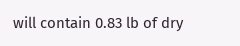will contain 0.83 lb of dry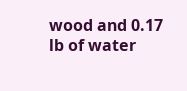wood and 0.17 lb of water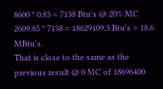8600 * 0.83 = 7138 Btu's @ 20% MC
2609.85 * 7138 = 18629109.3 Btu's = 18.6 MBtu's.
That is close to the same as the previous result @ 0 MC of 18696400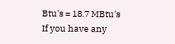Btu's = 18.7 MBtu's
If you have any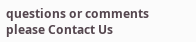questions or comments please Contact Us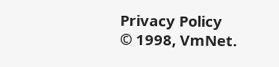Privacy Policy
© 1998, VmNet.